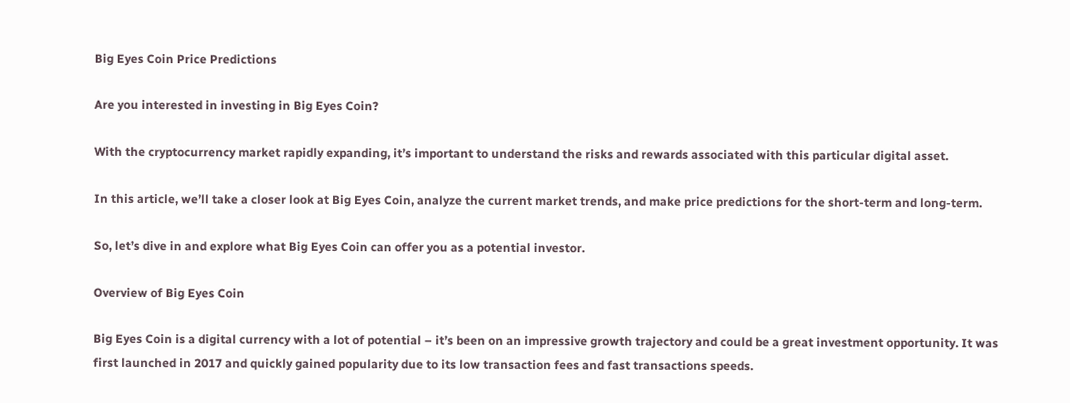Big Eyes Coin Price Predictions

Are you interested in investing in Big Eyes Coin?

With the cryptocurrency market rapidly expanding, it’s important to understand the risks and rewards associated with this particular digital asset.

In this article, we’ll take a closer look at Big Eyes Coin, analyze the current market trends, and make price predictions for the short-term and long-term.

So, let’s dive in and explore what Big Eyes Coin can offer you as a potential investor.

Overview of Big Eyes Coin

Big Eyes Coin is a digital currency with a lot of potential – it’s been on an impressive growth trajectory and could be a great investment opportunity. It was first launched in 2017 and quickly gained popularity due to its low transaction fees and fast transactions speeds.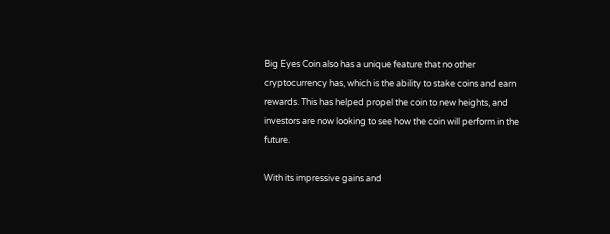Big Eyes Coin also has a unique feature that no other cryptocurrency has, which is the ability to stake coins and earn rewards. This has helped propel the coin to new heights, and investors are now looking to see how the coin will perform in the future.

With its impressive gains and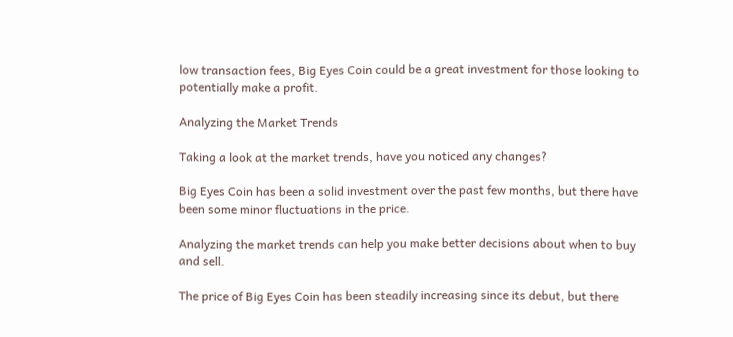low transaction fees, Big Eyes Coin could be a great investment for those looking to potentially make a profit.

Analyzing the Market Trends

Taking a look at the market trends, have you noticed any changes?

Big Eyes Coin has been a solid investment over the past few months, but there have been some minor fluctuations in the price.

Analyzing the market trends can help you make better decisions about when to buy and sell.

The price of Big Eyes Coin has been steadily increasing since its debut, but there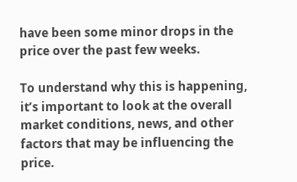have been some minor drops in the price over the past few weeks.

To understand why this is happening, it’s important to look at the overall market conditions, news, and other factors that may be influencing the price.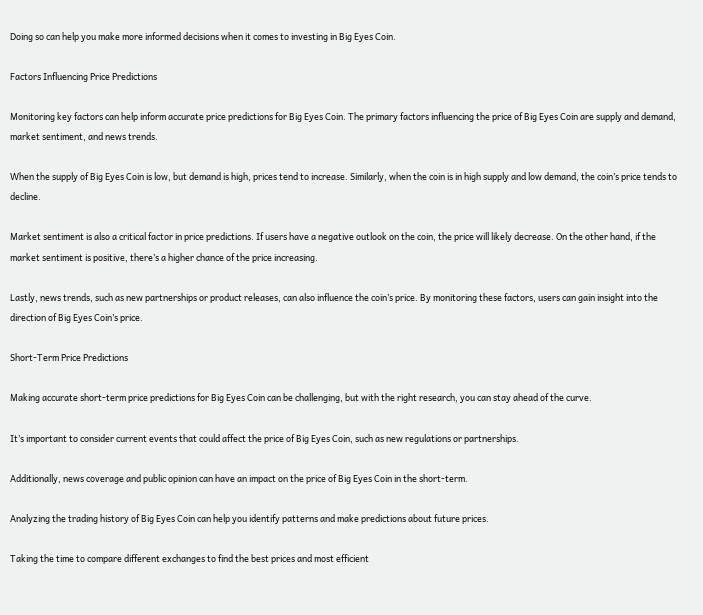Doing so can help you make more informed decisions when it comes to investing in Big Eyes Coin.

Factors Influencing Price Predictions

Monitoring key factors can help inform accurate price predictions for Big Eyes Coin. The primary factors influencing the price of Big Eyes Coin are supply and demand, market sentiment, and news trends.

When the supply of Big Eyes Coin is low, but demand is high, prices tend to increase. Similarly, when the coin is in high supply and low demand, the coin’s price tends to decline.

Market sentiment is also a critical factor in price predictions. If users have a negative outlook on the coin, the price will likely decrease. On the other hand, if the market sentiment is positive, there’s a higher chance of the price increasing.

Lastly, news trends, such as new partnerships or product releases, can also influence the coin’s price. By monitoring these factors, users can gain insight into the direction of Big Eyes Coin’s price.

Short-Term Price Predictions

Making accurate short-term price predictions for Big Eyes Coin can be challenging, but with the right research, you can stay ahead of the curve.

It’s important to consider current events that could affect the price of Big Eyes Coin, such as new regulations or partnerships.

Additionally, news coverage and public opinion can have an impact on the price of Big Eyes Coin in the short-term.

Analyzing the trading history of Big Eyes Coin can help you identify patterns and make predictions about future prices.

Taking the time to compare different exchanges to find the best prices and most efficient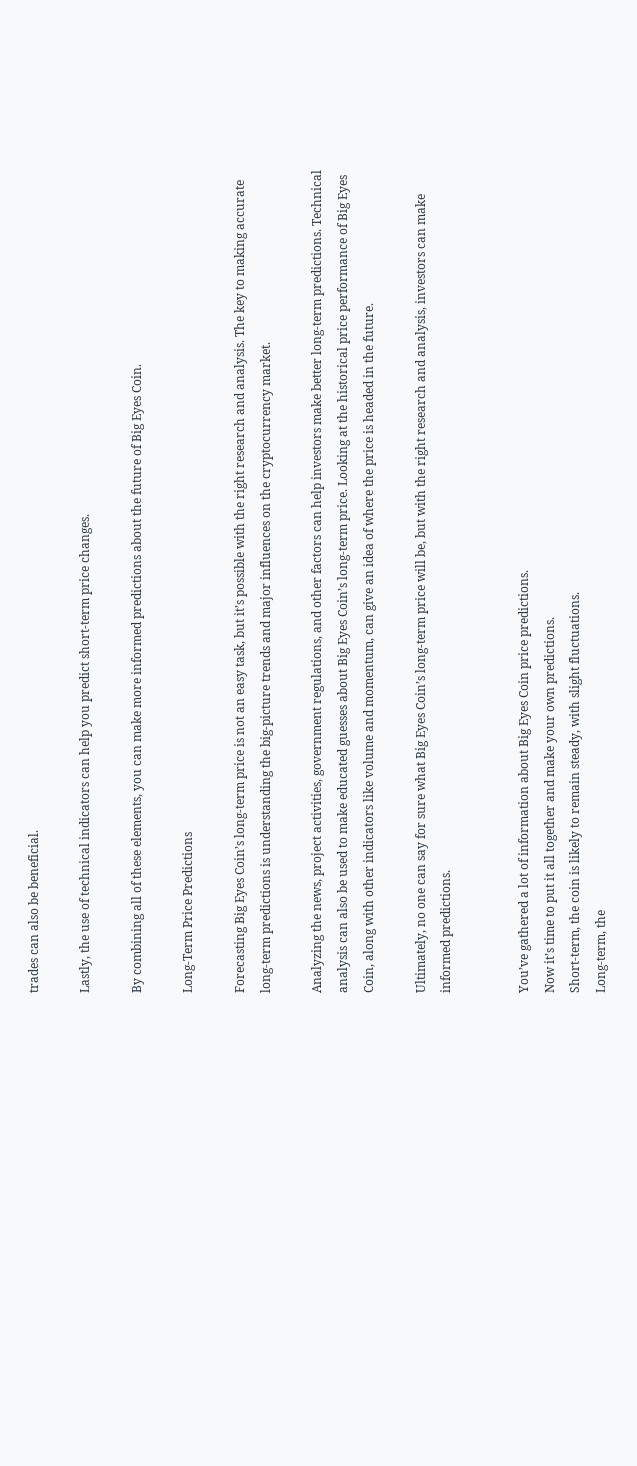trades can also be beneficial.

Lastly, the use of technical indicators can help you predict short-term price changes.

By combining all of these elements, you can make more informed predictions about the future of Big Eyes Coin.

Long-Term Price Predictions

Forecasting Big Eyes Coin’s long-term price is not an easy task, but it’s possible with the right research and analysis. The key to making accurate long-term predictions is understanding the big-picture trends and major influences on the cryptocurrency market.

Analyzing the news, project activities, government regulations, and other factors can help investors make better long-term predictions. Technical analysis can also be used to make educated guesses about Big Eyes Coin’s long-term price. Looking at the historical price performance of Big Eyes Coin, along with other indicators like volume and momentum, can give an idea of where the price is headed in the future.

Ultimately, no one can say for sure what Big Eyes Coin’s long-term price will be, but with the right research and analysis, investors can make informed predictions.


You’ve gathered a lot of information about Big Eyes Coin price predictions.
Now it’s time to put it all together and make your own predictions.
Short-term, the coin is likely to remain steady, with slight fluctuations.
Long-term, the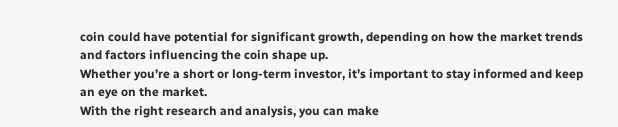coin could have potential for significant growth, depending on how the market trends and factors influencing the coin shape up.
Whether you’re a short or long-term investor, it’s important to stay informed and keep an eye on the market.
With the right research and analysis, you can make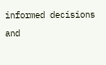informed decisions and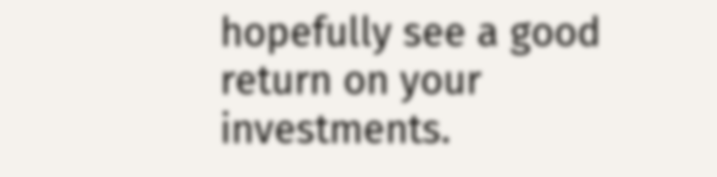hopefully see a good return on your investments.